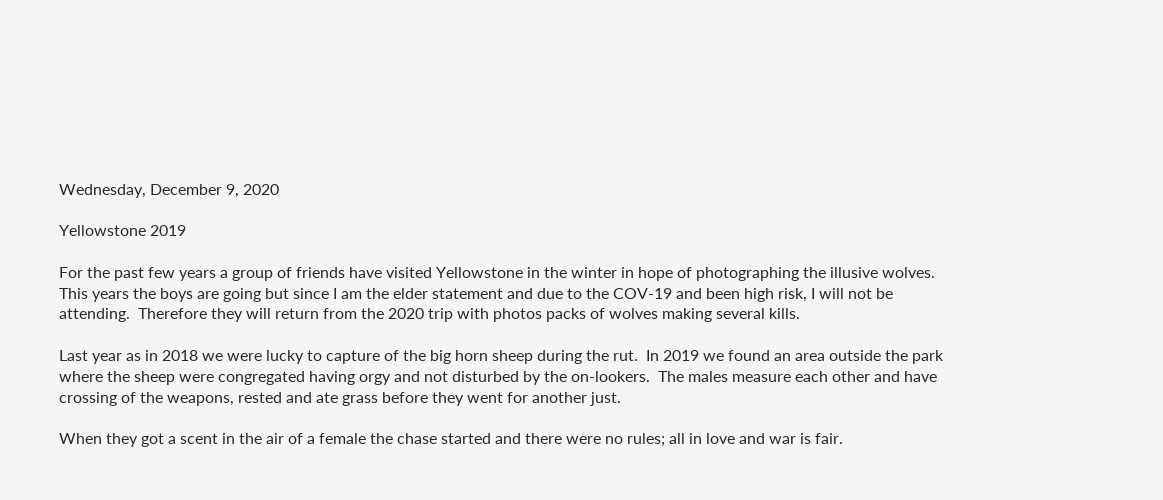Wednesday, December 9, 2020

Yellowstone 2019

For the past few years a group of friends have visited Yellowstone in the winter in hope of photographing the illusive wolves.  This years the boys are going but since I am the elder statement and due to the COV-19 and been high risk, I will not be attending.  Therefore they will return from the 2020 trip with photos packs of wolves making several kills.

Last year as in 2018 we were lucky to capture of the big horn sheep during the rut.  In 2019 we found an area outside the park where the sheep were congregated having orgy and not disturbed by the on-lookers.  The males measure each other and have crossing of the weapons, rested and ate grass before they went for another just.

When they got a scent in the air of a female the chase started and there were no rules; all in love and war is fair.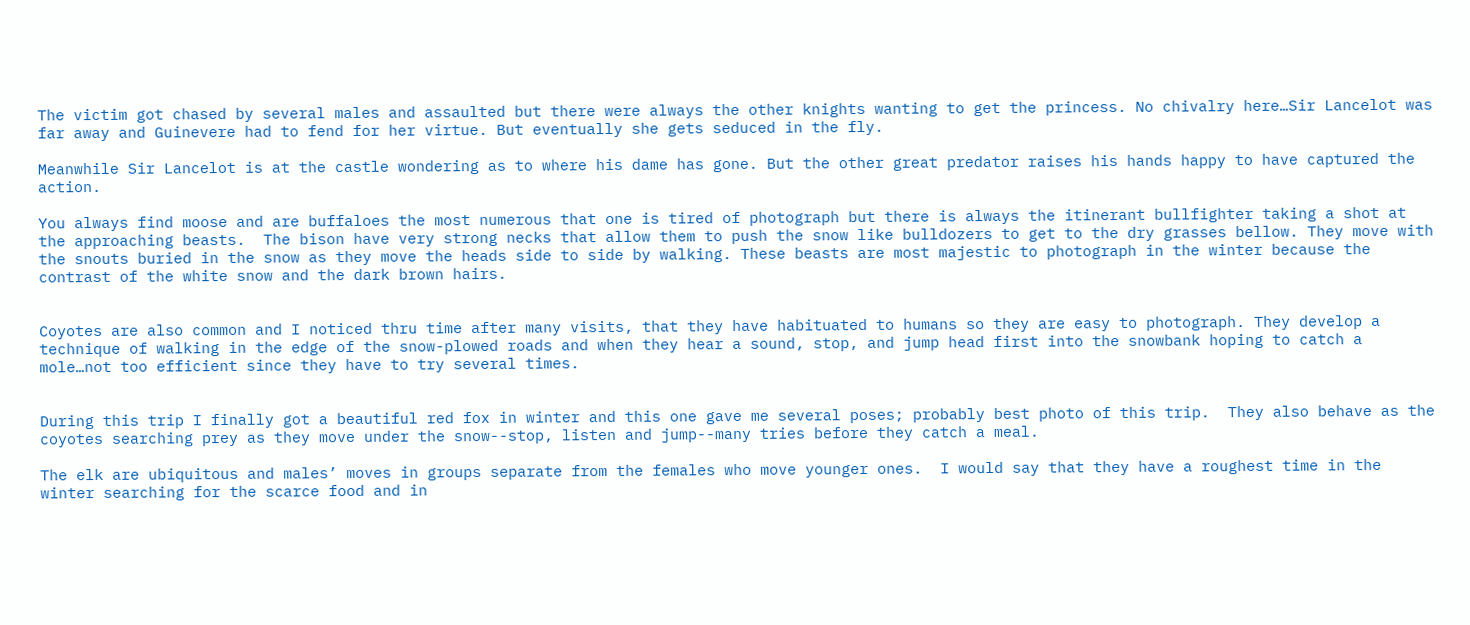The victim got chased by several males and assaulted but there were always the other knights wanting to get the princess. No chivalry here…Sir Lancelot was far away and Guinevere had to fend for her virtue. But eventually she gets seduced in the fly.

Meanwhile Sir Lancelot is at the castle wondering as to where his dame has gone. But the other great predator raises his hands happy to have captured the action.

You always find moose and are buffaloes the most numerous that one is tired of photograph but there is always the itinerant bullfighter taking a shot at the approaching beasts.  The bison have very strong necks that allow them to push the snow like bulldozers to get to the dry grasses bellow. They move with the snouts buried in the snow as they move the heads side to side by walking. These beasts are most majestic to photograph in the winter because the contrast of the white snow and the dark brown hairs.


Coyotes are also common and I noticed thru time after many visits, that they have habituated to humans so they are easy to photograph. They develop a technique of walking in the edge of the snow-plowed roads and when they hear a sound, stop, and jump head first into the snowbank hoping to catch a mole…not too efficient since they have to try several times.


During this trip I finally got a beautiful red fox in winter and this one gave me several poses; probably best photo of this trip.  They also behave as the coyotes searching prey as they move under the snow--stop, listen and jump--many tries before they catch a meal.

The elk are ubiquitous and males’ moves in groups separate from the females who move younger ones.  I would say that they have a roughest time in the winter searching for the scarce food and in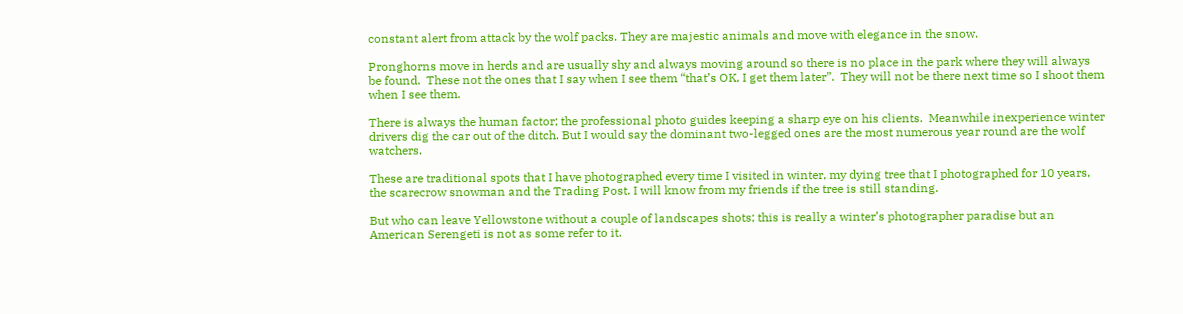constant alert from attack by the wolf packs. They are majestic animals and move with elegance in the snow.

Pronghorns move in herds and are usually shy and always moving around so there is no place in the park where they will always be found.  These not the ones that I say when I see them “that’s OK, I get them later”.  They will not be there next time so I shoot them when I see them.

There is always the human factor; the professional photo guides keeping a sharp eye on his clients.  Meanwhile inexperience winter drivers dig the car out of the ditch. But I would say the dominant two-legged ones are the most numerous year round are the wolf watchers.

These are traditional spots that I have photographed every time I visited in winter, my dying tree that I photographed for 10 years, the scarecrow snowman and the Trading Post. I will know from my friends if the tree is still standing.

But who can leave Yellowstone without a couple of landscapes shots; this is really a winter’s photographer paradise but an American Serengeti is not as some refer to it.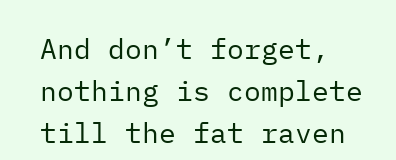And don’t forget, nothing is complete till the fat raven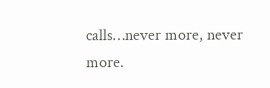calls…never more, never more.